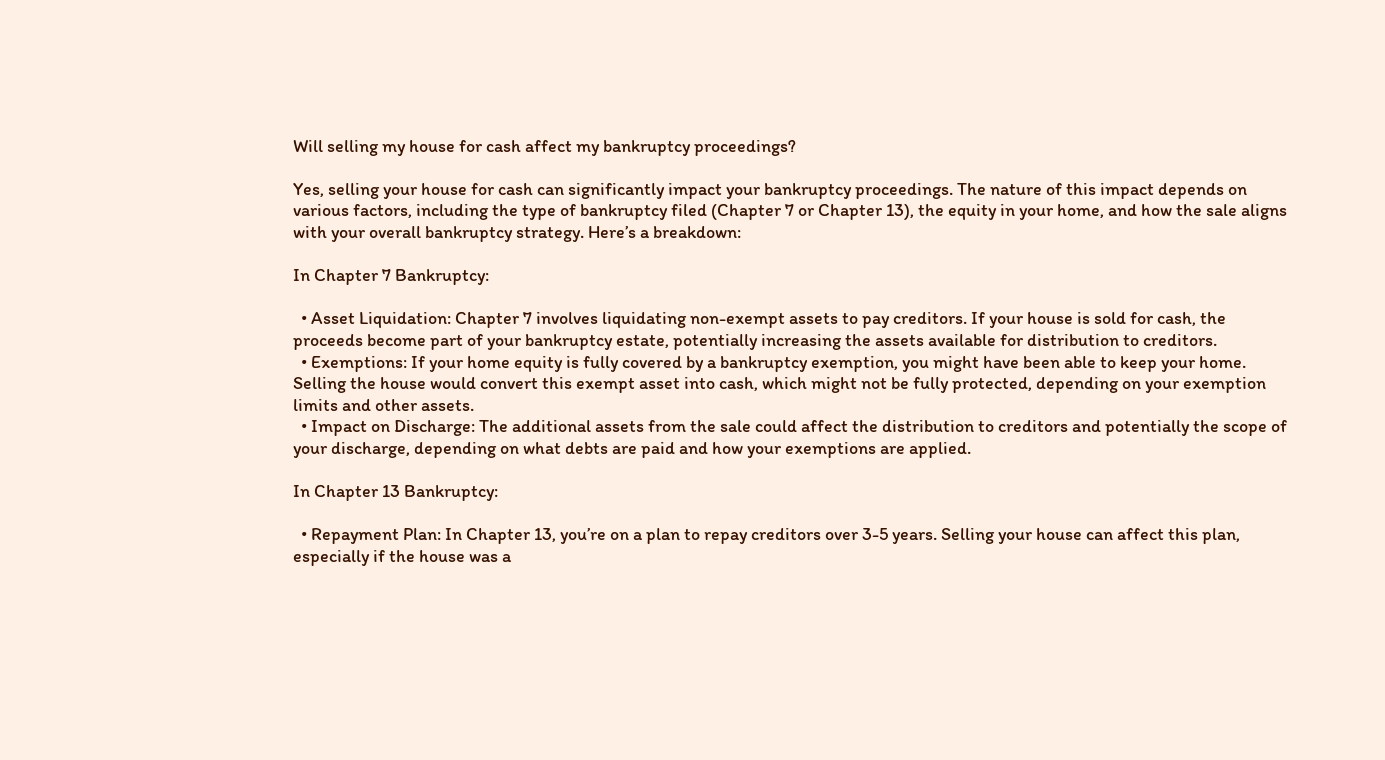Will selling my house for cash affect my bankruptcy proceedings?

Yes, selling your house for cash can significantly impact your bankruptcy proceedings. The nature of this impact depends on various factors, including the type of bankruptcy filed (Chapter 7 or Chapter 13), the equity in your home, and how the sale aligns with your overall bankruptcy strategy. Here’s a breakdown:

In Chapter 7 Bankruptcy:

  • Asset Liquidation: Chapter 7 involves liquidating non-exempt assets to pay creditors. If your house is sold for cash, the proceeds become part of your bankruptcy estate, potentially increasing the assets available for distribution to creditors.
  • Exemptions: If your home equity is fully covered by a bankruptcy exemption, you might have been able to keep your home. Selling the house would convert this exempt asset into cash, which might not be fully protected, depending on your exemption limits and other assets.
  • Impact on Discharge: The additional assets from the sale could affect the distribution to creditors and potentially the scope of your discharge, depending on what debts are paid and how your exemptions are applied.

In Chapter 13 Bankruptcy:

  • Repayment Plan: In Chapter 13, you’re on a plan to repay creditors over 3-5 years. Selling your house can affect this plan, especially if the house was a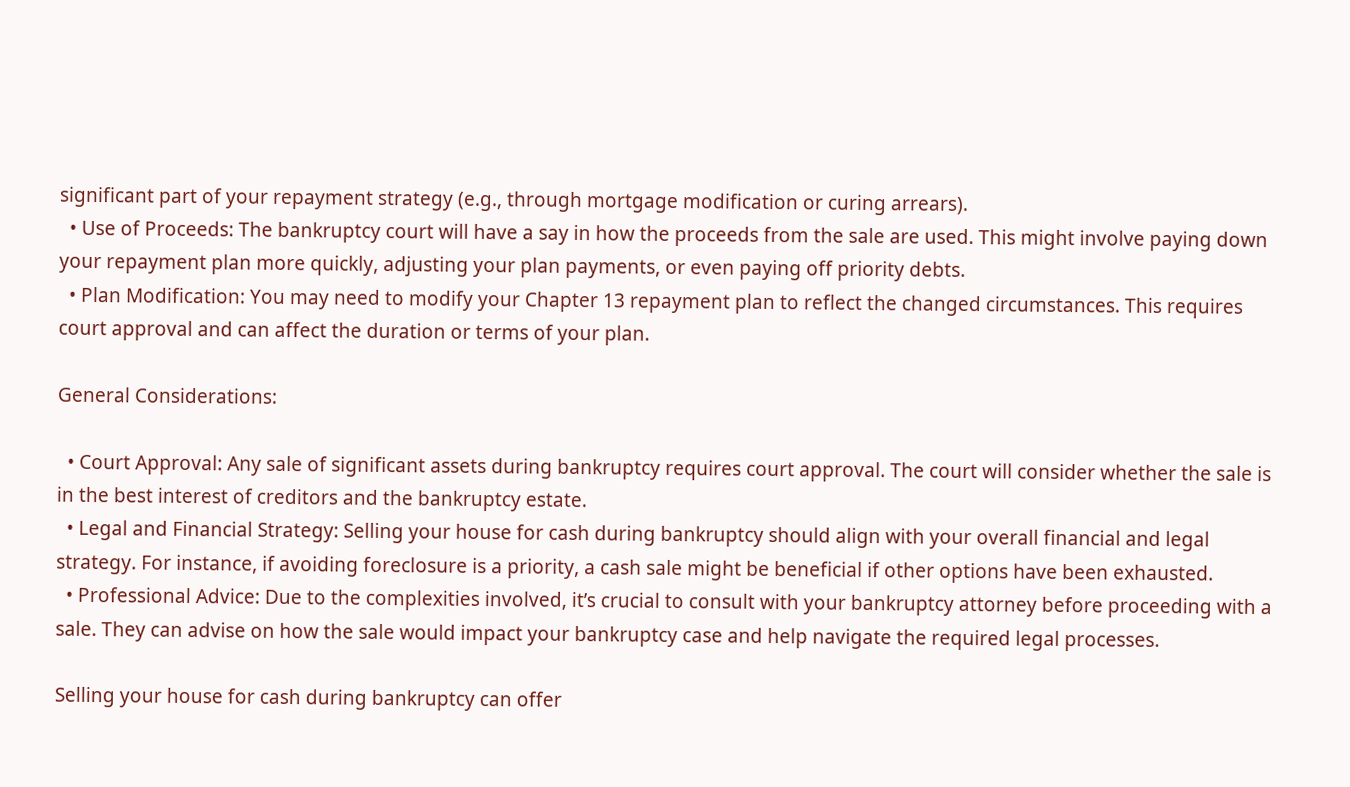significant part of your repayment strategy (e.g., through mortgage modification or curing arrears).
  • Use of Proceeds: The bankruptcy court will have a say in how the proceeds from the sale are used. This might involve paying down your repayment plan more quickly, adjusting your plan payments, or even paying off priority debts.
  • Plan Modification: You may need to modify your Chapter 13 repayment plan to reflect the changed circumstances. This requires court approval and can affect the duration or terms of your plan.

General Considerations:

  • Court Approval: Any sale of significant assets during bankruptcy requires court approval. The court will consider whether the sale is in the best interest of creditors and the bankruptcy estate.
  • Legal and Financial Strategy: Selling your house for cash during bankruptcy should align with your overall financial and legal strategy. For instance, if avoiding foreclosure is a priority, a cash sale might be beneficial if other options have been exhausted.
  • Professional Advice: Due to the complexities involved, it’s crucial to consult with your bankruptcy attorney before proceeding with a sale. They can advise on how the sale would impact your bankruptcy case and help navigate the required legal processes.

Selling your house for cash during bankruptcy can offer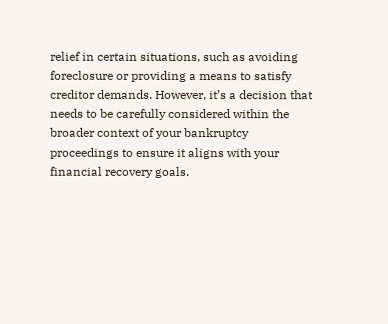relief in certain situations, such as avoiding foreclosure or providing a means to satisfy creditor demands. However, it’s a decision that needs to be carefully considered within the broader context of your bankruptcy proceedings to ensure it aligns with your financial recovery goals.